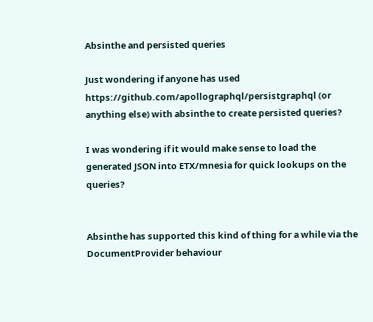Absinthe and persisted queries

Just wondering if anyone has used https://github.com/apollographql/persistgraphql (or anything else) with absinthe to create persisted queries?

I was wondering if it would make sense to load the generated JSON into ETX/mnesia for quick lookups on the queries?


Absinthe has supported this kind of thing for a while via the DocumentProvider behaviour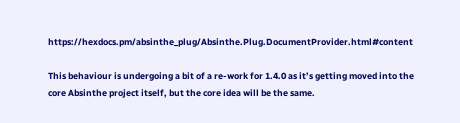https://hexdocs.pm/absinthe_plug/Absinthe.Plug.DocumentProvider.html#content

This behaviour is undergoing a bit of a re-work for 1.4.0 as it’s getting moved into the core Absinthe project itself, but the core idea will be the same.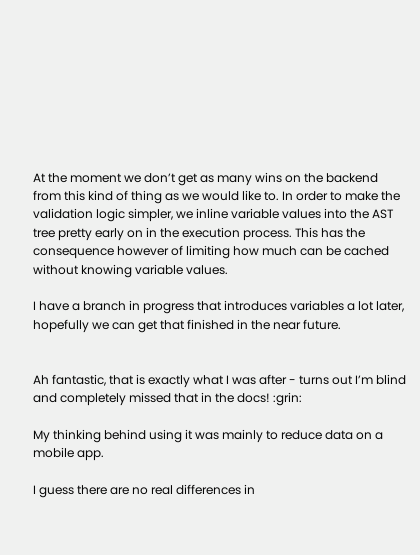At the moment we don’t get as many wins on the backend from this kind of thing as we would like to. In order to make the validation logic simpler, we inline variable values into the AST tree pretty early on in the execution process. This has the consequence however of limiting how much can be cached without knowing variable values.

I have a branch in progress that introduces variables a lot later, hopefully we can get that finished in the near future.


Ah fantastic, that is exactly what I was after - turns out I’m blind and completely missed that in the docs! :grin:

My thinking behind using it was mainly to reduce data on a mobile app.

I guess there are no real differences in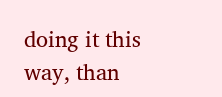doing it this way, than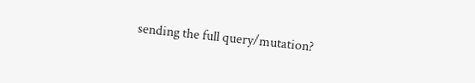sending the full query/mutation?